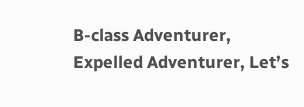B-class Adventurer, Expelled Adventurer, Let’s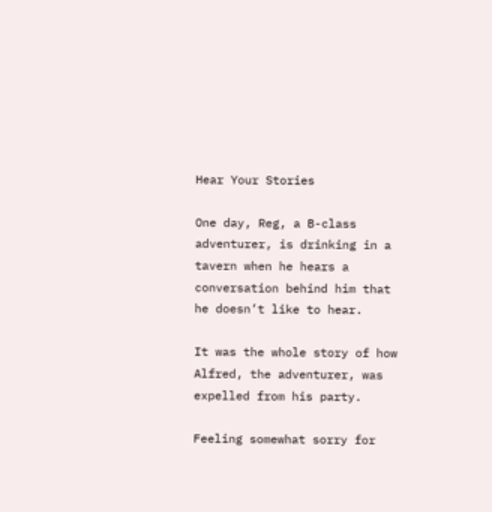Hear Your Stories

One day, Reg, a B-class adventurer, is drinking in a tavern when he hears a conversation behind him that he doesn’t like to hear.

It was the whole story of how Alfred, the adventurer, was expelled from his party.

Feeling somewhat sorry for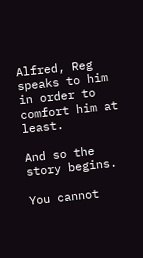Alfred, Reg speaks to him in order to comfort him at least.

And so the story begins.

You cannot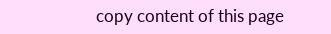copy content of this page